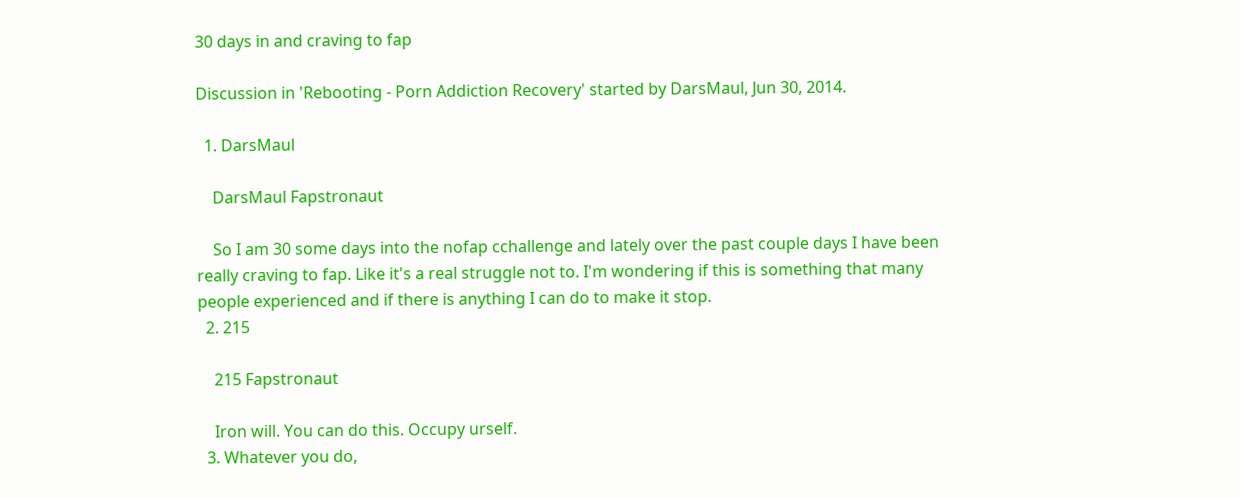30 days in and craving to fap

Discussion in 'Rebooting - Porn Addiction Recovery' started by DarsMaul, Jun 30, 2014.

  1. DarsMaul

    DarsMaul Fapstronaut

    So I am 30 some days into the nofap cchallenge and lately over the past couple days I have been really craving to fap. Like it's a real struggle not to. I'm wondering if this is something that many people experienced and if there is anything I can do to make it stop.
  2. 215

    215 Fapstronaut

    Iron will. You can do this. Occupy urself.
  3. Whatever you do,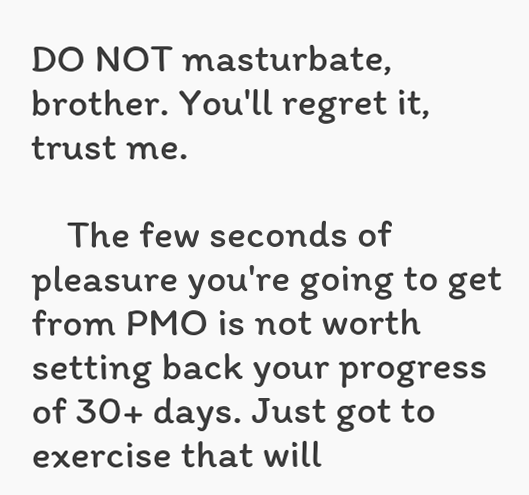DO NOT masturbate, brother. You'll regret it, trust me.

    The few seconds of pleasure you're going to get from PMO is not worth setting back your progress of 30+ days. Just got to exercise that will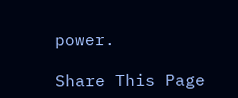power.

Share This Page